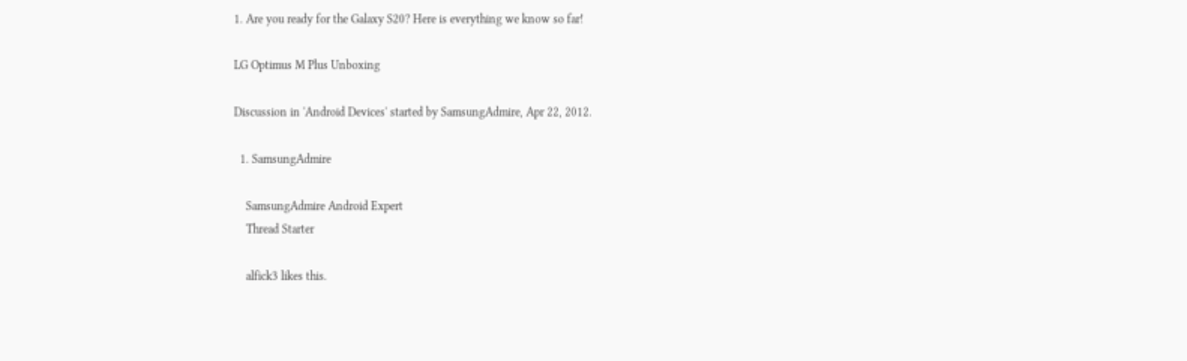1. Are you ready for the Galaxy S20? Here is everything we know so far!

LG Optimus M Plus Unboxing

Discussion in 'Android Devices' started by SamsungAdmire, Apr 22, 2012.

  1. SamsungAdmire

    SamsungAdmire Android Expert
    Thread Starter

    alfick3 likes this.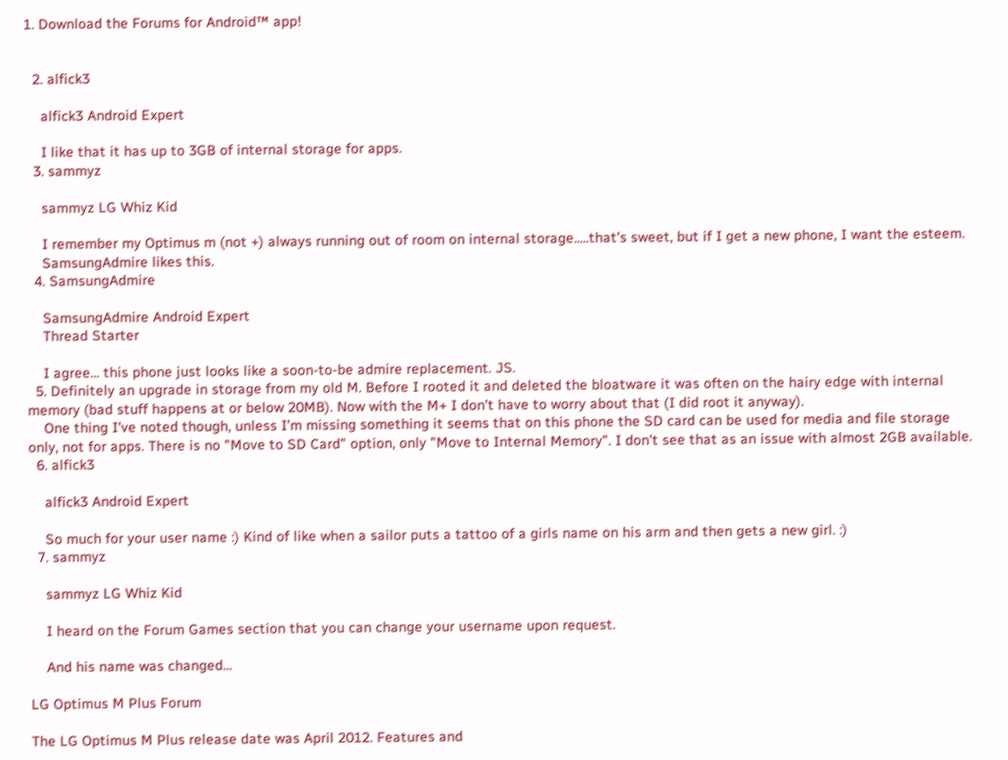1. Download the Forums for Android™ app!


  2. alfick3

    alfick3 Android Expert

    I like that it has up to 3GB of internal storage for apps.
  3. sammyz

    sammyz LG Whiz Kid

    I remember my Optimus m (not +) always running out of room on internal storage.....that's sweet, but if I get a new phone, I want the esteem.
    SamsungAdmire likes this.
  4. SamsungAdmire

    SamsungAdmire Android Expert
    Thread Starter

    I agree... this phone just looks like a soon-to-be admire replacement. JS.
  5. Definitely an upgrade in storage from my old M. Before I rooted it and deleted the bloatware it was often on the hairy edge with internal memory (bad stuff happens at or below 20MB). Now with the M+ I don't have to worry about that (I did root it anyway).
    One thing I've noted though, unless I'm missing something it seems that on this phone the SD card can be used for media and file storage only, not for apps. There is no "Move to SD Card" option, only "Move to Internal Memory". I don't see that as an issue with almost 2GB available.
  6. alfick3

    alfick3 Android Expert

    So much for your user name :) Kind of like when a sailor puts a tattoo of a girls name on his arm and then gets a new girl. :)
  7. sammyz

    sammyz LG Whiz Kid

    I heard on the Forum Games section that you can change your username upon request.

    And his name was changed...

LG Optimus M Plus Forum

The LG Optimus M Plus release date was April 2012. Features and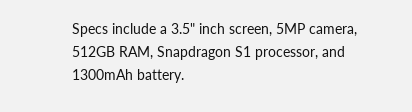Specs include a 3.5" inch screen, 5MP camera, 512GB RAM, Snapdragon S1 processor, and 1300mAh battery.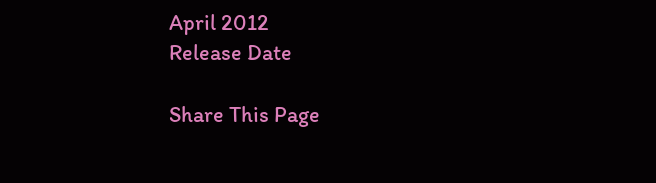April 2012
Release Date

Share This Page